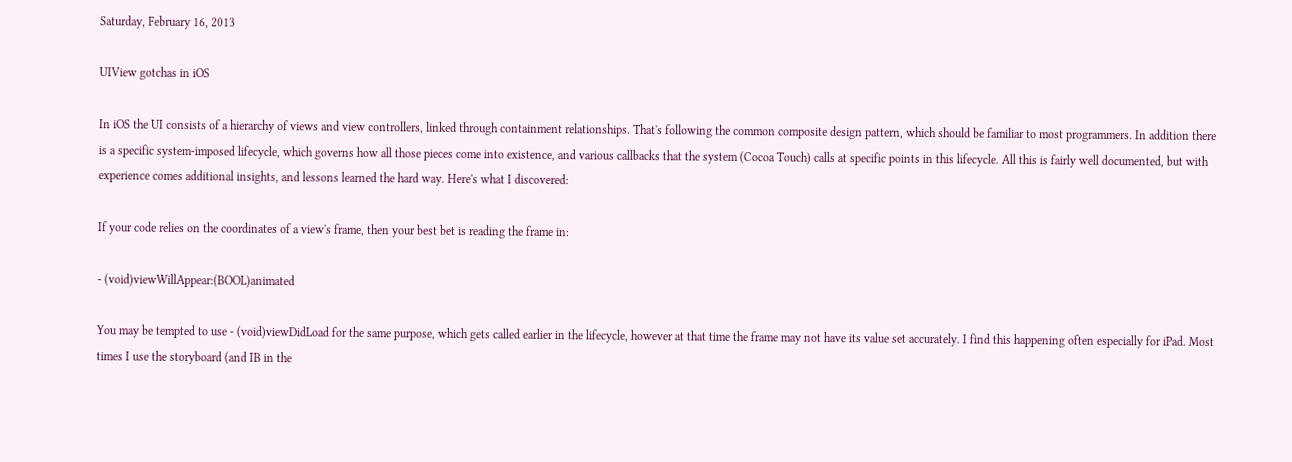Saturday, February 16, 2013

UIView gotchas in iOS

In iOS the UI consists of a hierarchy of views and view controllers, linked through containment relationships. That's following the common composite design pattern, which should be familiar to most programmers. In addition there is a specific system-imposed lifecycle, which governs how all those pieces come into existence, and various callbacks that the system (Cocoa Touch) calls at specific points in this lifecycle. All this is fairly well documented, but with experience comes additional insights, and lessons learned the hard way. Here's what I discovered:

If your code relies on the coordinates of a view's frame, then your best bet is reading the frame in:

- (void)viewWillAppear:(BOOL)animated

You may be tempted to use - (void)viewDidLoad for the same purpose, which gets called earlier in the lifecycle, however at that time the frame may not have its value set accurately. I find this happening often especially for iPad. Most times I use the storyboard (and IB in the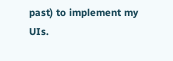past) to implement my UIs.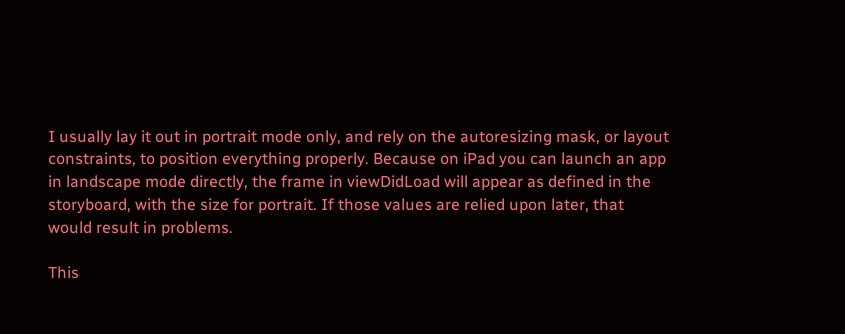I usually lay it out in portrait mode only, and rely on the autoresizing mask, or layout constraints, to position everything properly. Because on iPad you can launch an app in landscape mode directly, the frame in viewDidLoad will appear as defined in the storyboard, with the size for portrait. If those values are relied upon later, that would result in problems.

This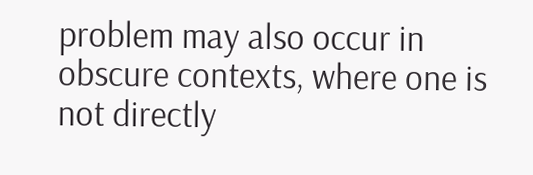problem may also occur in obscure contexts, where one is not directly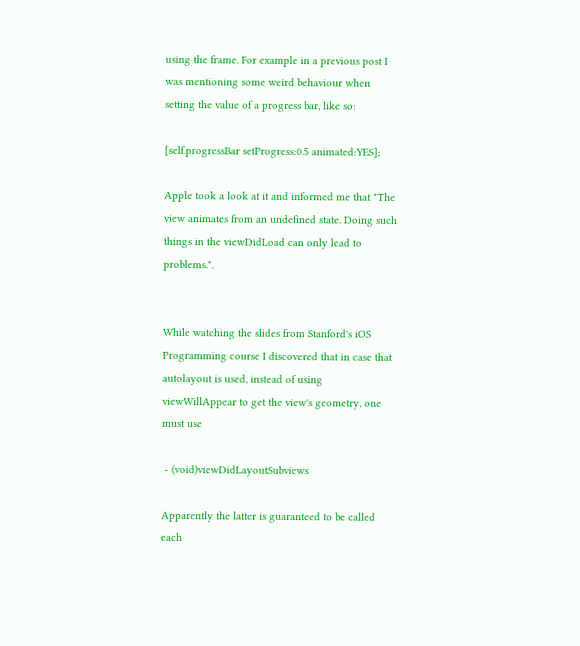using the frame. For example in a previous post I was mentioning some weird behaviour when setting the value of a progress bar, like so:

[self.progressBar setProgress:0.5 animated:YES];

Apple took a look at it and informed me that "The view animates from an undefined state. Doing such things in the viewDidLoad can only lead to problems.".


While watching the slides from Stanford's iOS Programming course I discovered that in case that autolayout is used, instead of using viewWillAppear to get the view's geometry, one must use

 - (void)viewDidLayoutSubviews

Apparently the latter is guaranteed to be called each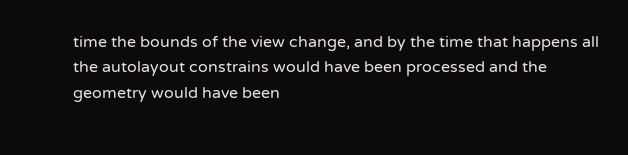time the bounds of the view change, and by the time that happens all the autolayout constrains would have been processed and the geometry would have been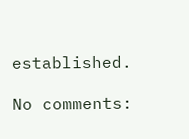established.

No comments: